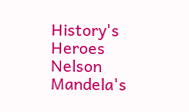History's Heroes Nelson Mandela's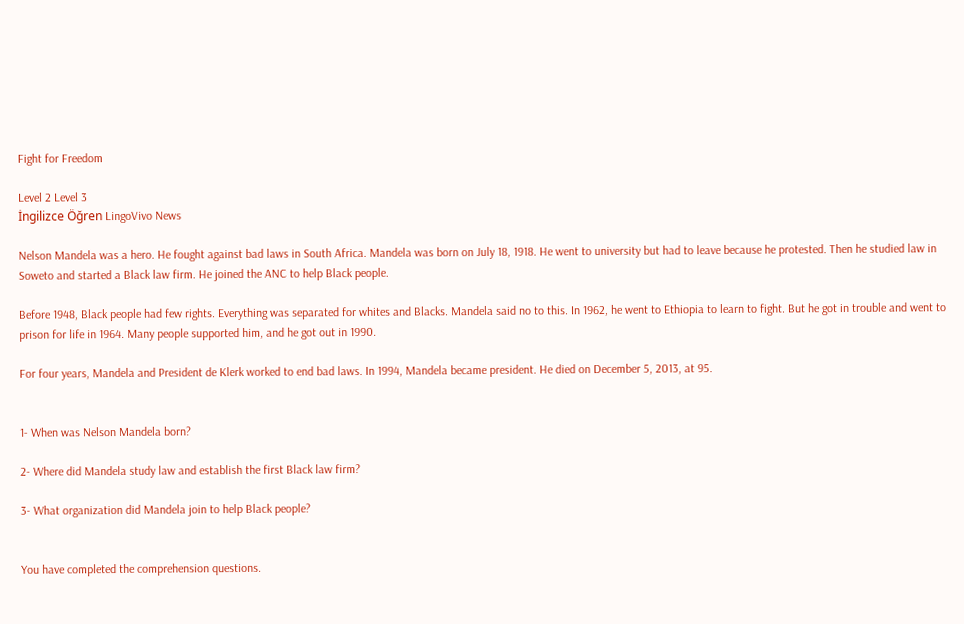Fight for Freedom

Level 2 Level 3
İngilizce Öğren LingoVivo News

Nelson Mandela was a hero. He fought against bad laws in South Africa. Mandela was born on July 18, 1918. He went to university but had to leave because he protested. Then he studied law in Soweto and started a Black law firm. He joined the ANC to help Black people.

Before 1948, Black people had few rights. Everything was separated for whites and Blacks. Mandela said no to this. In 1962, he went to Ethiopia to learn to fight. But he got in trouble and went to prison for life in 1964. Many people supported him, and he got out in 1990.

For four years, Mandela and President de Klerk worked to end bad laws. In 1994, Mandela became president. He died on December 5, 2013, at 95.


1- When was Nelson Mandela born?

2- Where did Mandela study law and establish the first Black law firm?

3- What organization did Mandela join to help Black people?


You have completed the comprehension questions.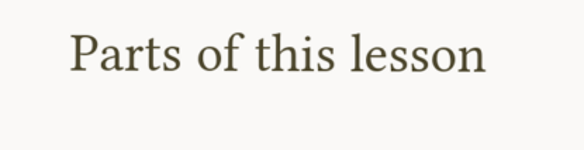Parts of this lesson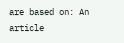are based on: An article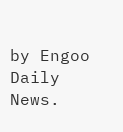by Engoo Daily News.